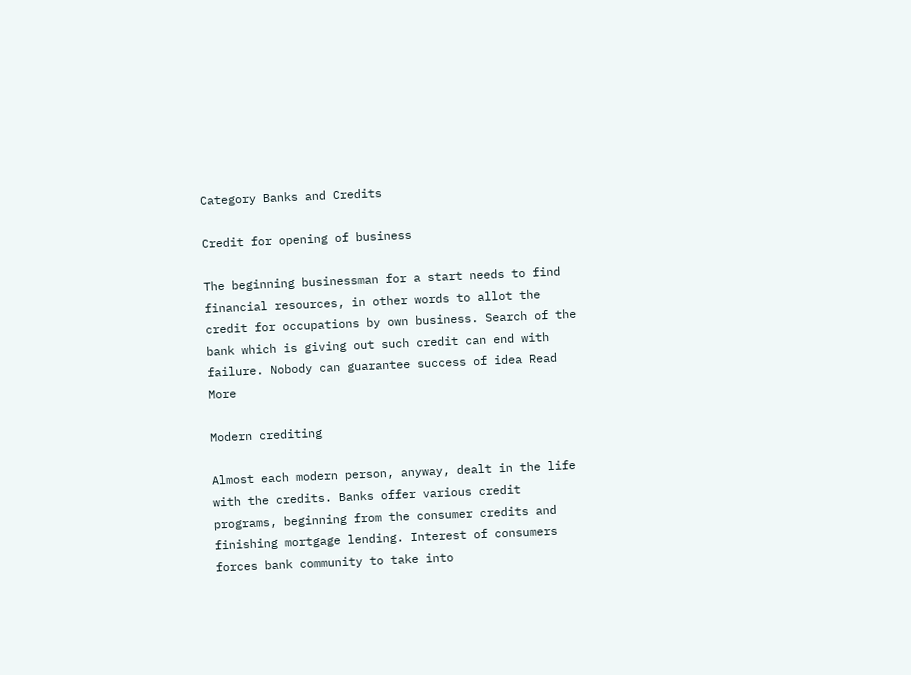Category Banks and Credits

Credit for opening of business

The beginning businessman for a start needs to find financial resources, in other words to allot the credit for occupations by own business. Search of the bank which is giving out such credit can end with failure. Nobody can guarantee success of idea Read More

Modern crediting

Almost each modern person, anyway, dealt in the life with the credits. Banks offer various credit programs, beginning from the consumer credits and finishing mortgage lending. Interest of consumers forces bank community to take into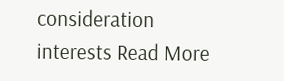consideration interests Read More